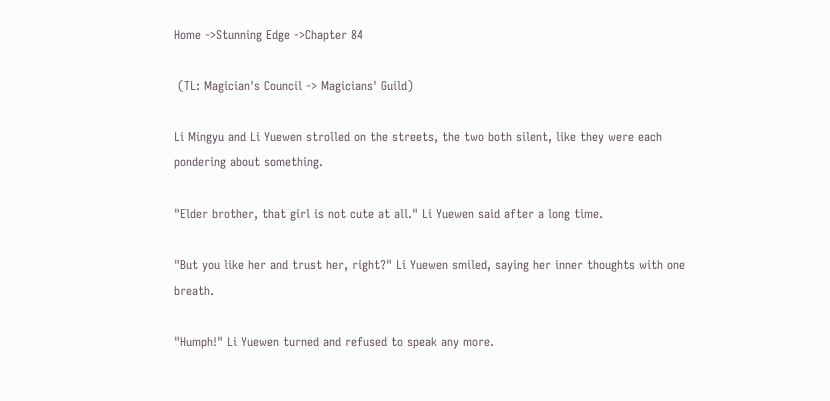Home ->Stunning Edge ->Chapter 84

 (TL: Magician's Council -> Magicians' Guild)

Li Mingyu and Li Yuewen strolled on the streets, the two both silent, like they were each pondering about something.

"Elder brother, that girl is not cute at all." Li Yuewen said after a long time.

"But you like her and trust her, right?" Li Yuewen smiled, saying her inner thoughts with one breath.

"Humph!" Li Yuewen turned and refused to speak any more.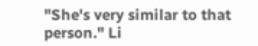"She's very similar to that person." Li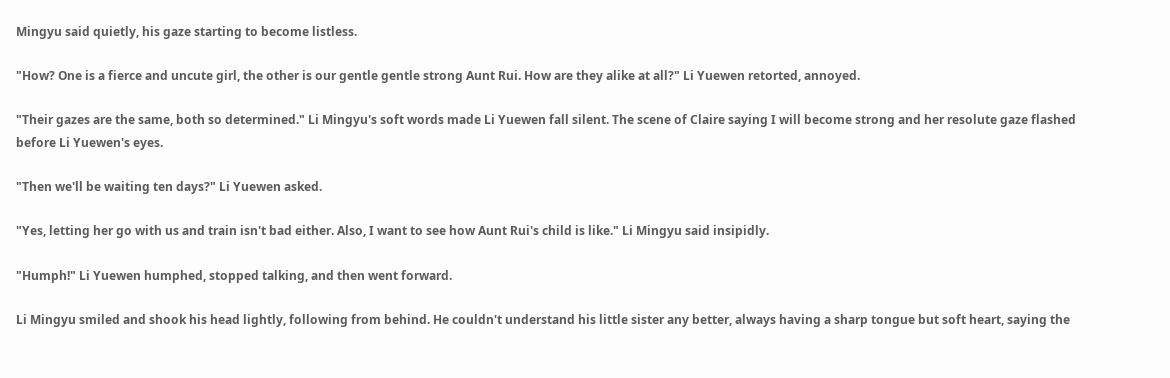Mingyu said quietly, his gaze starting to become listless.

"How? One is a fierce and uncute girl, the other is our gentle gentle strong Aunt Rui. How are they alike at all?" Li Yuewen retorted, annoyed.

"Their gazes are the same, both so determined." Li Mingyu's soft words made Li Yuewen fall silent. The scene of Claire saying I will become strong and her resolute gaze flashed before Li Yuewen's eyes.

"Then we'll be waiting ten days?" Li Yuewen asked.

"Yes, letting her go with us and train isn't bad either. Also, I want to see how Aunt Rui's child is like." Li Mingyu said insipidly.

"Humph!" Li Yuewen humphed, stopped talking, and then went forward.

Li Mingyu smiled and shook his head lightly, following from behind. He couldn't understand his little sister any better, always having a sharp tongue but soft heart, saying the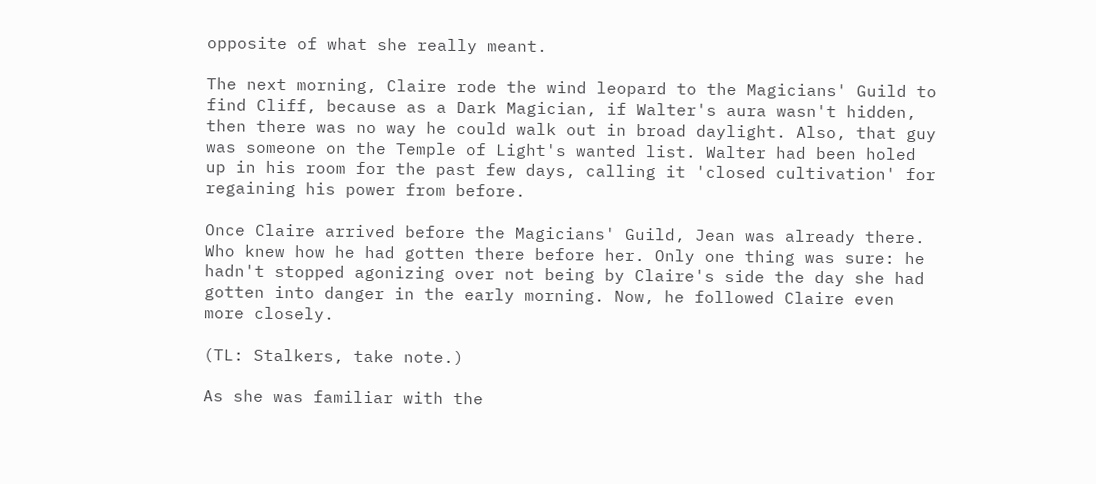opposite of what she really meant.

The next morning, Claire rode the wind leopard to the Magicians' Guild to find Cliff, because as a Dark Magician, if Walter's aura wasn't hidden, then there was no way he could walk out in broad daylight. Also, that guy was someone on the Temple of Light's wanted list. Walter had been holed up in his room for the past few days, calling it 'closed cultivation' for regaining his power from before.

Once Claire arrived before the Magicians' Guild, Jean was already there. Who knew how he had gotten there before her. Only one thing was sure: he hadn't stopped agonizing over not being by Claire's side the day she had gotten into danger in the early morning. Now, he followed Claire even more closely.

(TL: Stalkers, take note.)

As she was familiar with the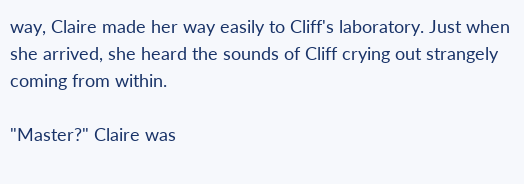way, Claire made her way easily to Cliff's laboratory. Just when she arrived, she heard the sounds of Cliff crying out strangely coming from within.

"Master?" Claire was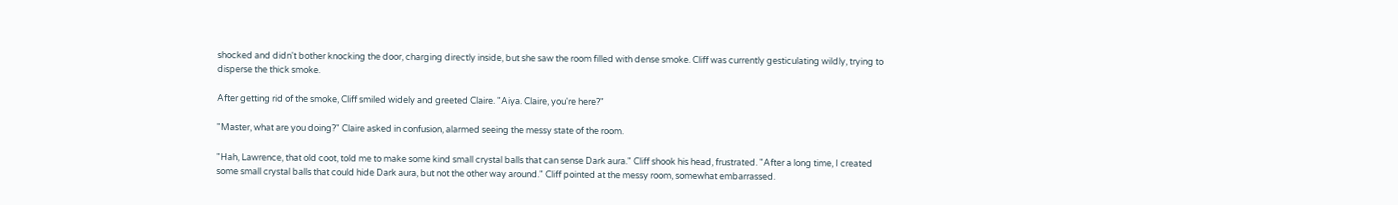shocked and didn't bother knocking the door, charging directly inside, but she saw the room filled with dense smoke. Cliff was currently gesticulating wildly, trying to disperse the thick smoke.

After getting rid of the smoke, Cliff smiled widely and greeted Claire. "Aiya. Claire, you're here?"

"Master, what are you doing?" Claire asked in confusion, alarmed seeing the messy state of the room.

"Hah, Lawrence, that old coot, told me to make some kind small crystal balls that can sense Dark aura." Cliff shook his head, frustrated. "After a long time, I created some small crystal balls that could hide Dark aura, but not the other way around." Cliff pointed at the messy room, somewhat embarrassed.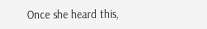Once she heard this,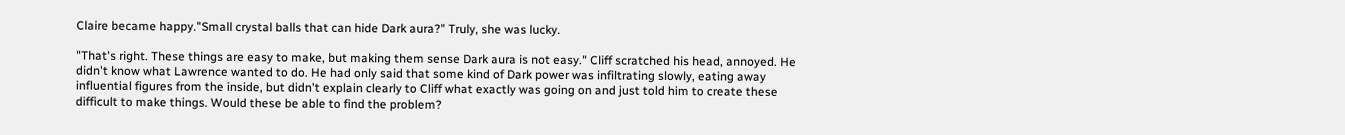Claire became happy."Small crystal balls that can hide Dark aura?" Truly, she was lucky.

"That's right. These things are easy to make, but making them sense Dark aura is not easy." Cliff scratched his head, annoyed. He didn't know what Lawrence wanted to do. He had only said that some kind of Dark power was infiltrating slowly, eating away influential figures from the inside, but didn't explain clearly to Cliff what exactly was going on and just told him to create these difficult to make things. Would these be able to find the problem?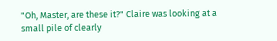"Oh, Master, are these it?" Claire was looking at a small pile of clearly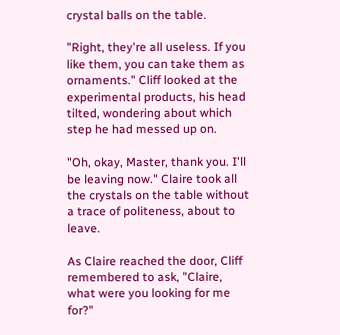crystal balls on the table.

"Right, they're all useless. If you like them, you can take them as ornaments." Cliff looked at the experimental products, his head tilted, wondering about which step he had messed up on.

"Oh, okay, Master, thank you. I'll be leaving now." Claire took all the crystals on the table without a trace of politeness, about to leave.

As Claire reached the door, Cliff remembered to ask, "Claire, what were you looking for me for?"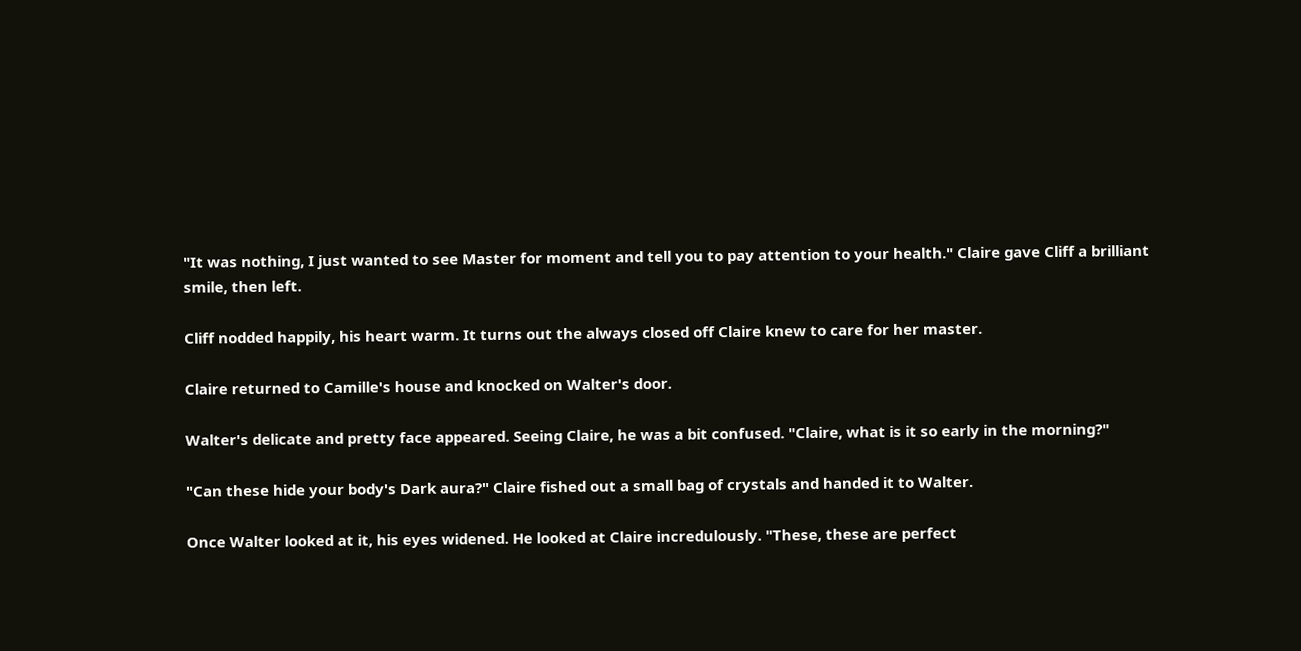"It was nothing, I just wanted to see Master for moment and tell you to pay attention to your health." Claire gave Cliff a brilliant smile, then left.

Cliff nodded happily, his heart warm. It turns out the always closed off Claire knew to care for her master.

Claire returned to Camille's house and knocked on Walter's door.

Walter's delicate and pretty face appeared. Seeing Claire, he was a bit confused. "Claire, what is it so early in the morning?"

"Can these hide your body's Dark aura?" Claire fished out a small bag of crystals and handed it to Walter.

Once Walter looked at it, his eyes widened. He looked at Claire incredulously. "These, these are perfect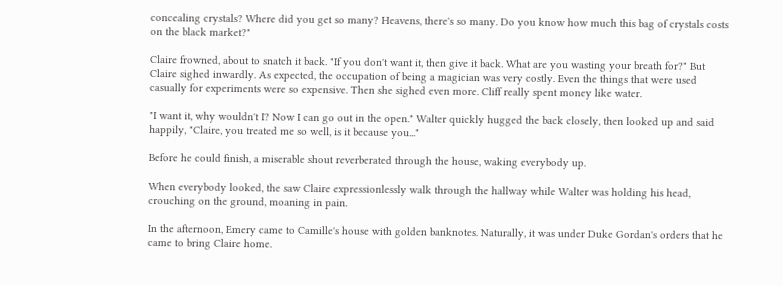concealing crystals? Where did you get so many? Heavens, there's so many. Do you know how much this bag of crystals costs on the black market?"

Claire frowned, about to snatch it back. "If you don't want it, then give it back. What are you wasting your breath for?" But Claire sighed inwardly. As expected, the occupation of being a magician was very costly. Even the things that were used casually for experiments were so expensive. Then she sighed even more. Cliff really spent money like water.

"I want it, why wouldn't I? Now I can go out in the open." Walter quickly hugged the back closely, then looked up and said happily, "Claire, you treated me so well, is it because you..."

Before he could finish, a miserable shout reverberated through the house, waking everybody up.

When everybody looked, the saw Claire expressionlessly walk through the hallway while Walter was holding his head, crouching on the ground, moaning in pain.

In the afternoon, Emery came to Camille's house with golden banknotes. Naturally, it was under Duke Gordan's orders that he came to bring Claire home.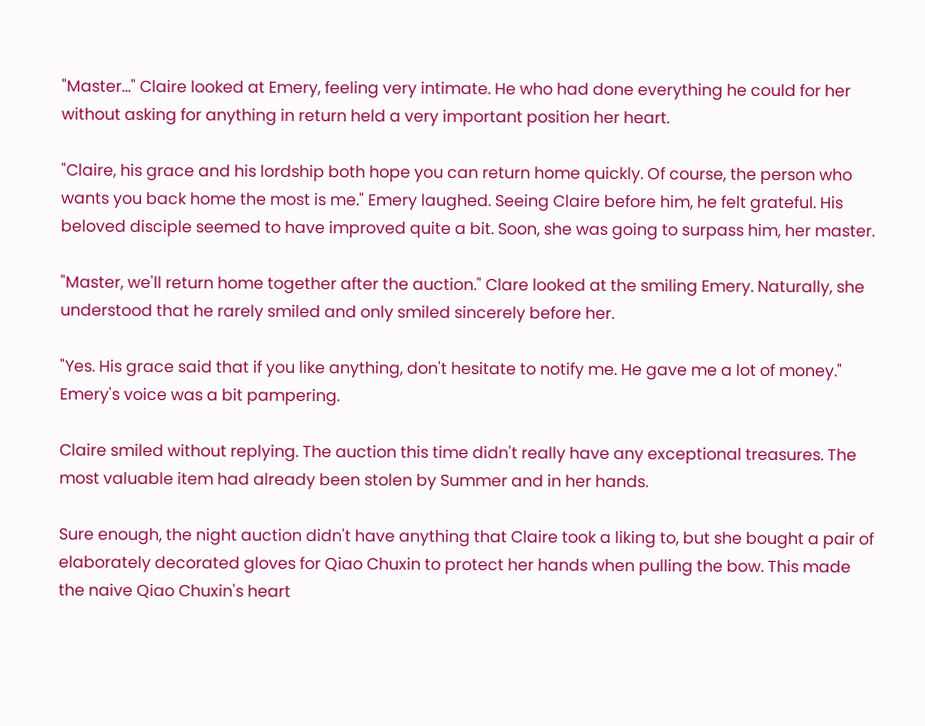"Master..." Claire looked at Emery, feeling very intimate. He who had done everything he could for her without asking for anything in return held a very important position her heart.

"Claire, his grace and his lordship both hope you can return home quickly. Of course, the person who wants you back home the most is me." Emery laughed. Seeing Claire before him, he felt grateful. His beloved disciple seemed to have improved quite a bit. Soon, she was going to surpass him, her master.

"Master, we'll return home together after the auction." Clare looked at the smiling Emery. Naturally, she understood that he rarely smiled and only smiled sincerely before her.

"Yes. His grace said that if you like anything, don't hesitate to notify me. He gave me a lot of money." Emery's voice was a bit pampering.

Claire smiled without replying. The auction this time didn't really have any exceptional treasures. The most valuable item had already been stolen by Summer and in her hands.

Sure enough, the night auction didn't have anything that Claire took a liking to, but she bought a pair of elaborately decorated gloves for Qiao Chuxin to protect her hands when pulling the bow. This made the naive Qiao Chuxin's heart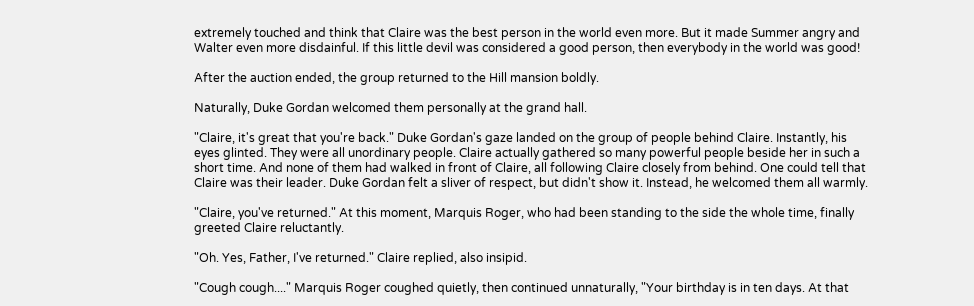extremely touched and think that Claire was the best person in the world even more. But it made Summer angry and Walter even more disdainful. If this little devil was considered a good person, then everybody in the world was good!

After the auction ended, the group returned to the Hill mansion boldly.

Naturally, Duke Gordan welcomed them personally at the grand hall.

"Claire, it's great that you're back." Duke Gordan's gaze landed on the group of people behind Claire. Instantly, his eyes glinted. They were all unordinary people. Claire actually gathered so many powerful people beside her in such a short time. And none of them had walked in front of Claire, all following Claire closely from behind. One could tell that Claire was their leader. Duke Gordan felt a sliver of respect, but didn't show it. Instead, he welcomed them all warmly.

"Claire, you've returned." At this moment, Marquis Roger, who had been standing to the side the whole time, finally greeted Claire reluctantly.

"Oh. Yes, Father, I've returned." Claire replied, also insipid.

"Cough cough...." Marquis Roger coughed quietly, then continued unnaturally, "Your birthday is in ten days. At that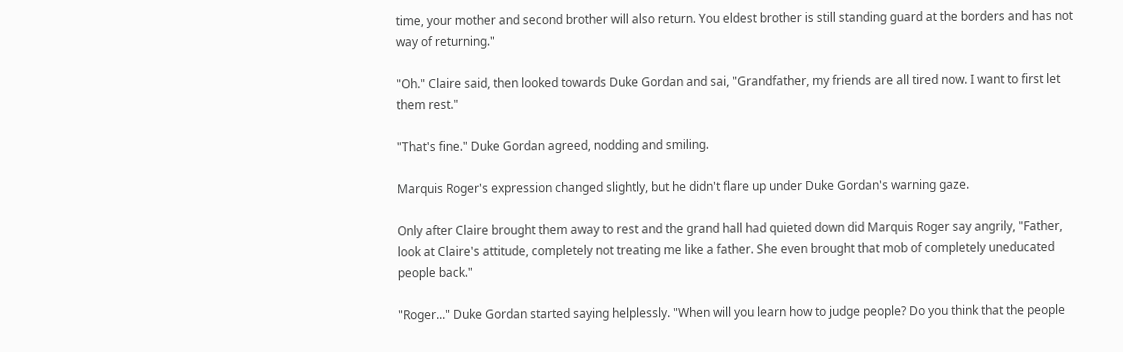time, your mother and second brother will also return. You eldest brother is still standing guard at the borders and has not way of returning."

"Oh." Claire said, then looked towards Duke Gordan and sai, "Grandfather, my friends are all tired now. I want to first let them rest."

"That's fine." Duke Gordan agreed, nodding and smiling.

Marquis Roger's expression changed slightly, but he didn't flare up under Duke Gordan's warning gaze.

Only after Claire brought them away to rest and the grand hall had quieted down did Marquis Roger say angrily, "Father, look at Claire's attitude, completely not treating me like a father. She even brought that mob of completely uneducated people back."

"Roger..." Duke Gordan started saying helplessly. "When will you learn how to judge people? Do you think that the people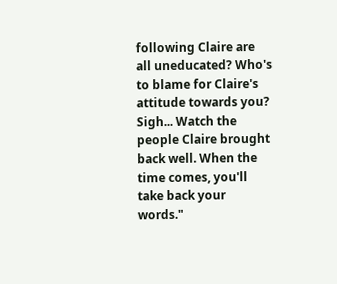following Claire are all uneducated? Who's to blame for Claire's attitude towards you? Sigh... Watch the people Claire brought back well. When the time comes, you'll take back your words."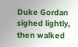Duke Gordan sighed lightly, then walked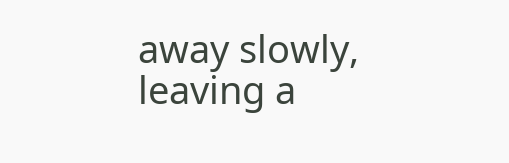away slowly, leaving a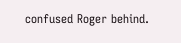confused Roger behind.